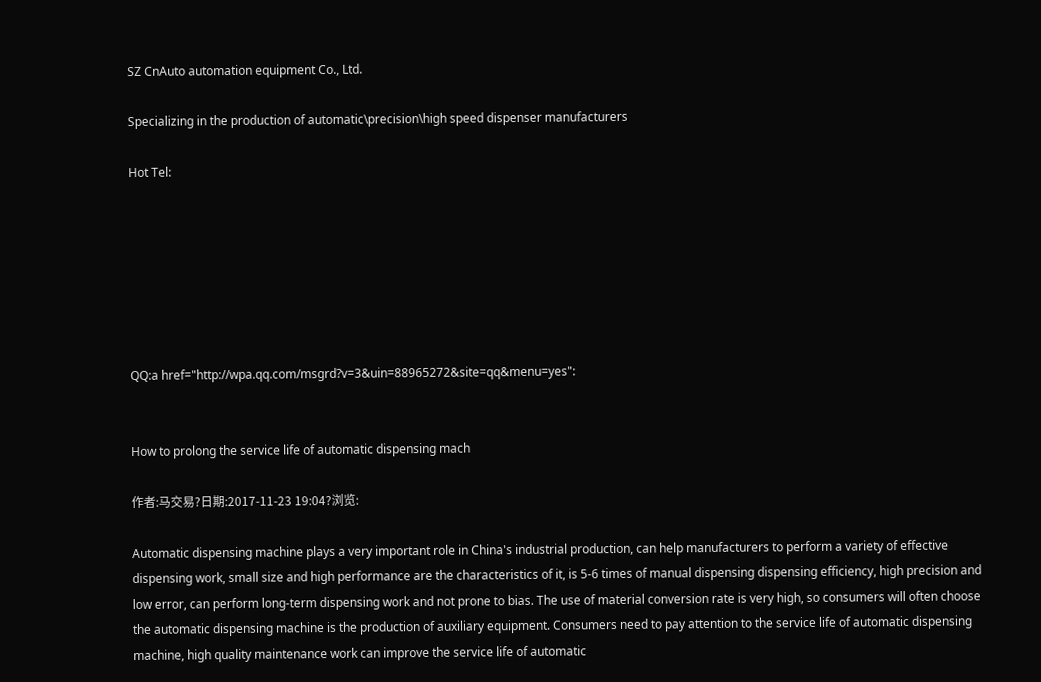SZ CnAuto automation equipment Co., Ltd.

Specializing in the production of automatic\precision\high speed dispenser manufacturers

Hot Tel:







QQ:a href="http://wpa.qq.com/msgrd?v=3&uin=88965272&site=qq&menu=yes":


How to prolong the service life of automatic dispensing mach

作者:马交易?日期:2017-11-23 19:04?浏览:

Automatic dispensing machine plays a very important role in China's industrial production, can help manufacturers to perform a variety of effective dispensing work, small size and high performance are the characteristics of it, is 5-6 times of manual dispensing dispensing efficiency, high precision and low error, can perform long-term dispensing work and not prone to bias. The use of material conversion rate is very high, so consumers will often choose the automatic dispensing machine is the production of auxiliary equipment. Consumers need to pay attention to the service life of automatic dispensing machine, high quality maintenance work can improve the service life of automatic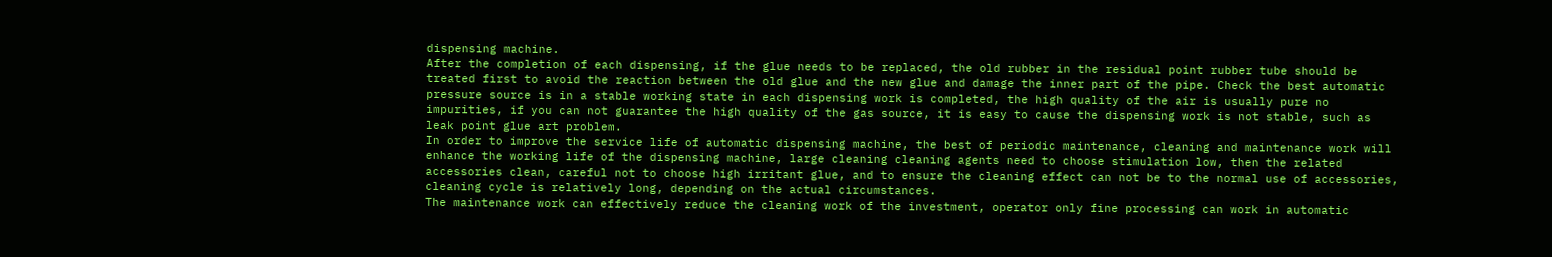dispensing machine.
After the completion of each dispensing, if the glue needs to be replaced, the old rubber in the residual point rubber tube should be treated first to avoid the reaction between the old glue and the new glue and damage the inner part of the pipe. Check the best automatic pressure source is in a stable working state in each dispensing work is completed, the high quality of the air is usually pure no impurities, if you can not guarantee the high quality of the gas source, it is easy to cause the dispensing work is not stable, such as leak point glue art problem.
In order to improve the service life of automatic dispensing machine, the best of periodic maintenance, cleaning and maintenance work will enhance the working life of the dispensing machine, large cleaning cleaning agents need to choose stimulation low, then the related accessories clean, careful not to choose high irritant glue, and to ensure the cleaning effect can not be to the normal use of accessories, cleaning cycle is relatively long, depending on the actual circumstances.
The maintenance work can effectively reduce the cleaning work of the investment, operator only fine processing can work in automatic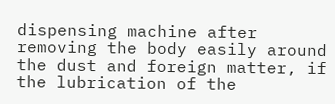dispensing machine after removing the body easily around the dust and foreign matter, if the lubrication of the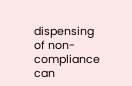dispensing of non-compliance can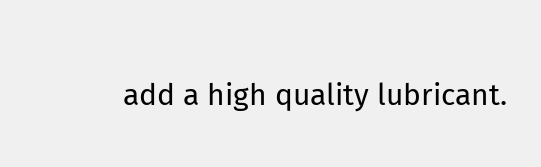add a high quality lubricant.